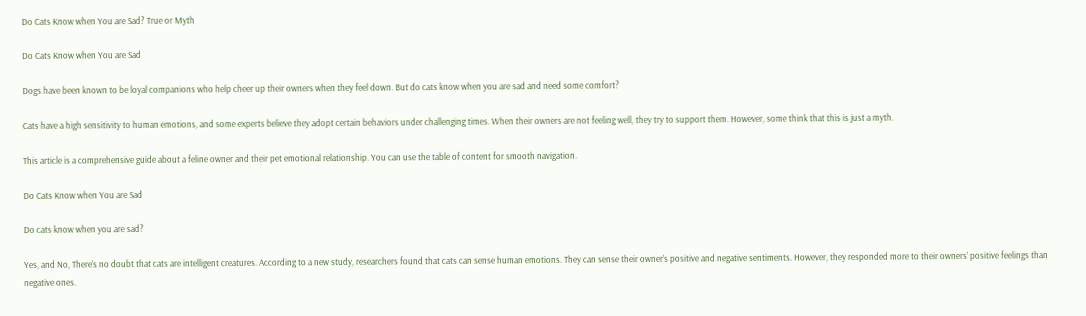Do Cats Know when You are Sad? True or Myth

Do Cats Know when You are Sad

Dogs have been known to be loyal companions who help cheer up their owners when they feel down. But do cats know when you are sad and need some comfort?

Cats have a high sensitivity to human emotions, and some experts believe they adopt certain behaviors under challenging times. When their owners are not feeling well, they try to support them. However, some think that this is just a myth.

This article is a comprehensive guide about a feline owner and their pet emotional relationship. You can use the table of content for smooth navigation.

Do Cats Know when You are Sad

Do cats know when you are sad?

Yes, and No, There’s no doubt that cats are intelligent creatures. According to a new study, researchers found that cats can sense human emotions. They can sense their owner’s positive and negative sentiments. However, they responded more to their owners’ positive feelings than negative ones.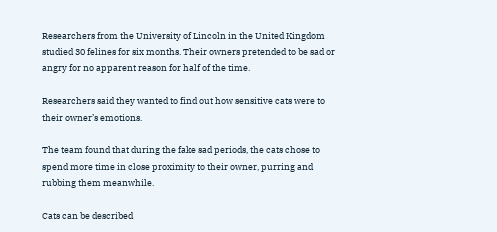Researchers from the University of Lincoln in the United Kingdom studied 30 felines for six months. Their owners pretended to be sad or angry for no apparent reason for half of the time.

Researchers said they wanted to find out how sensitive cats were to their owner’s emotions.

The team found that during the fake sad periods, the cats chose to spend more time in close proximity to their owner, purring and rubbing them meanwhile.

Cats can be described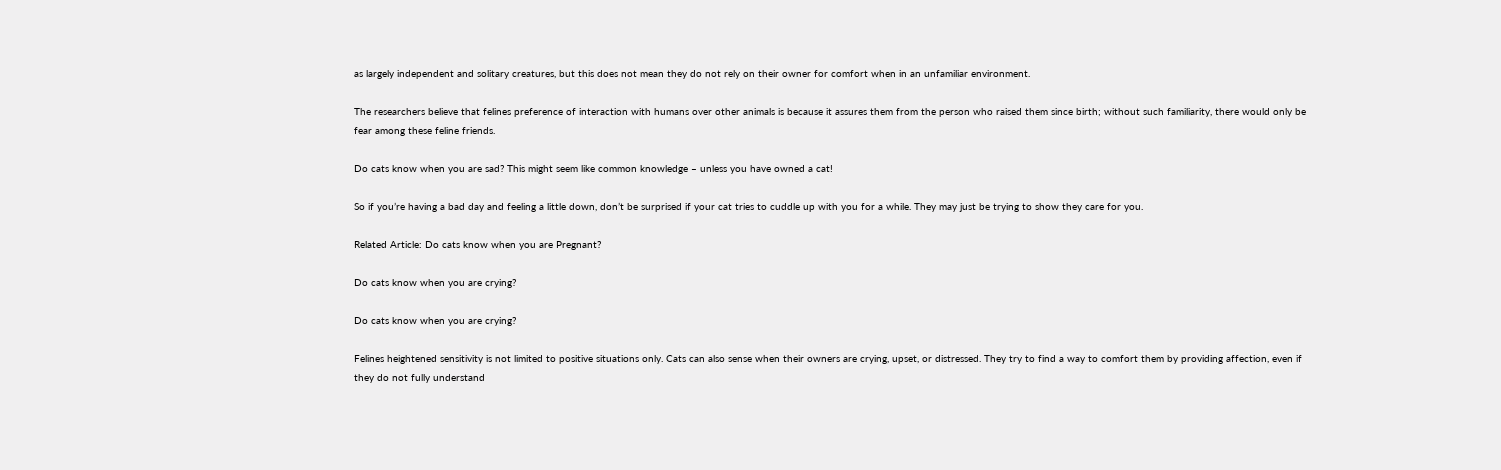as largely independent and solitary creatures, but this does not mean they do not rely on their owner for comfort when in an unfamiliar environment.

The researchers believe that felines preference of interaction with humans over other animals is because it assures them from the person who raised them since birth; without such familiarity, there would only be fear among these feline friends.

Do cats know when you are sad? This might seem like common knowledge – unless you have owned a cat!

So if you’re having a bad day and feeling a little down, don’t be surprised if your cat tries to cuddle up with you for a while. They may just be trying to show they care for you.

Related Article: Do cats know when you are Pregnant?

Do cats know when you are crying?

Do cats know when you are crying?

Felines heightened sensitivity is not limited to positive situations only. Cats can also sense when their owners are crying, upset, or distressed. They try to find a way to comfort them by providing affection, even if they do not fully understand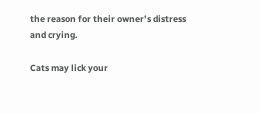the reason for their owner’s distress and crying.

Cats may lick your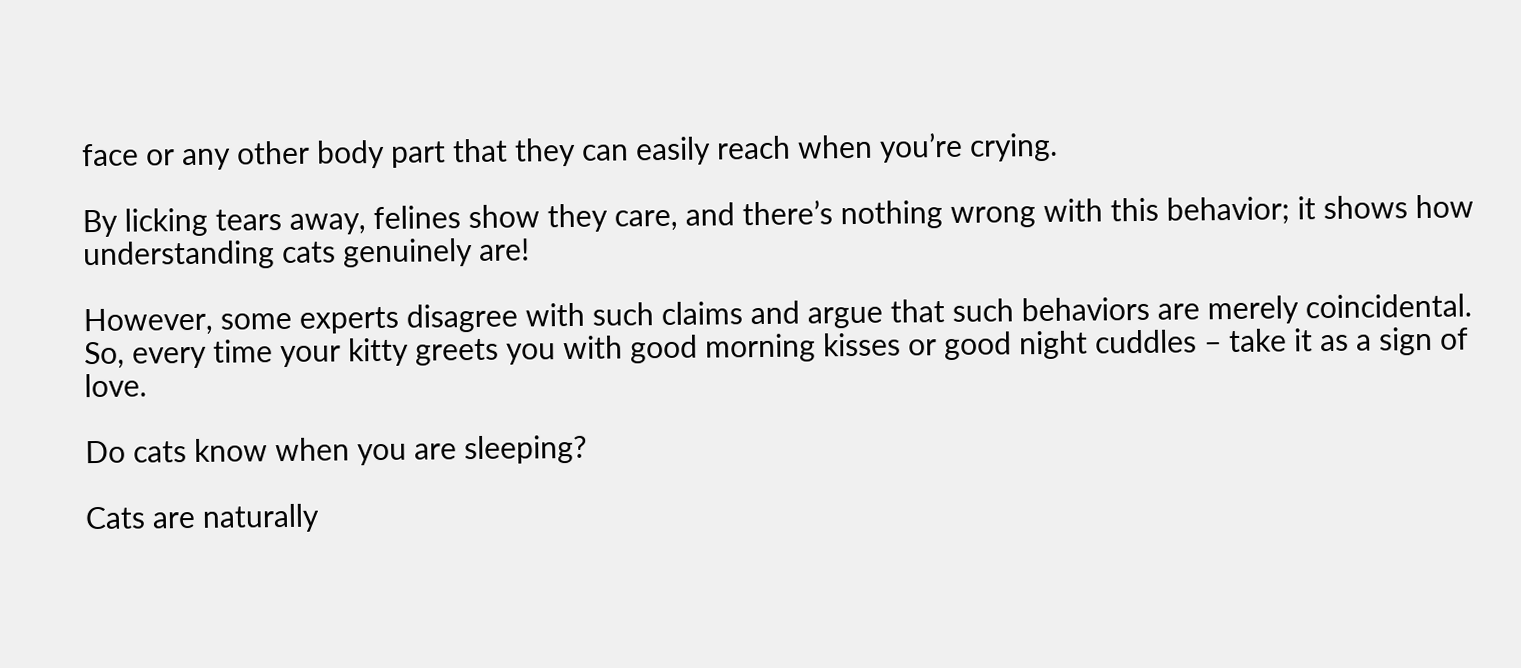face or any other body part that they can easily reach when you’re crying.

By licking tears away, felines show they care, and there’s nothing wrong with this behavior; it shows how understanding cats genuinely are!

However, some experts disagree with such claims and argue that such behaviors are merely coincidental. So, every time your kitty greets you with good morning kisses or good night cuddles – take it as a sign of love.

Do cats know when you are sleeping?

Cats are naturally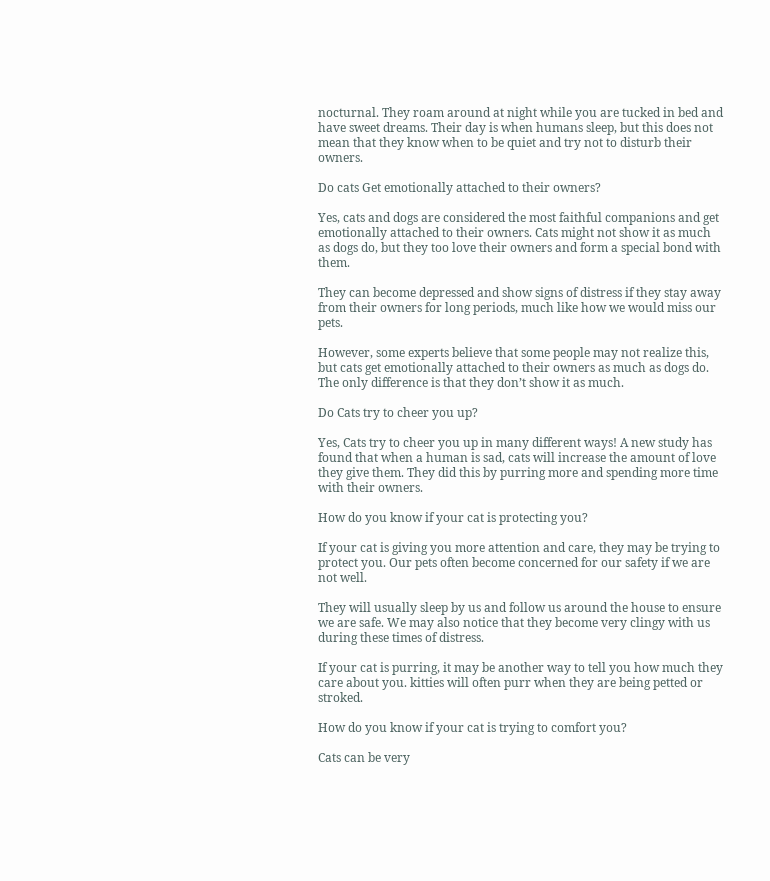nocturnal. They roam around at night while you are tucked in bed and have sweet dreams. Their day is when humans sleep, but this does not mean that they know when to be quiet and try not to disturb their owners.

Do cats Get emotionally attached to their owners?

Yes, cats and dogs are considered the most faithful companions and get emotionally attached to their owners. Cats might not show it as much as dogs do, but they too love their owners and form a special bond with them.

They can become depressed and show signs of distress if they stay away from their owners for long periods, much like how we would miss our pets.

However, some experts believe that some people may not realize this, but cats get emotionally attached to their owners as much as dogs do. The only difference is that they don’t show it as much.

Do Cats try to cheer you up?

Yes, Cats try to cheer you up in many different ways! A new study has found that when a human is sad, cats will increase the amount of love they give them. They did this by purring more and spending more time with their owners.

How do you know if your cat is protecting you?

If your cat is giving you more attention and care, they may be trying to protect you. Our pets often become concerned for our safety if we are not well.

They will usually sleep by us and follow us around the house to ensure we are safe. We may also notice that they become very clingy with us during these times of distress.

If your cat is purring, it may be another way to tell you how much they care about you. kitties will often purr when they are being petted or stroked.

How do you know if your cat is trying to comfort you?

Cats can be very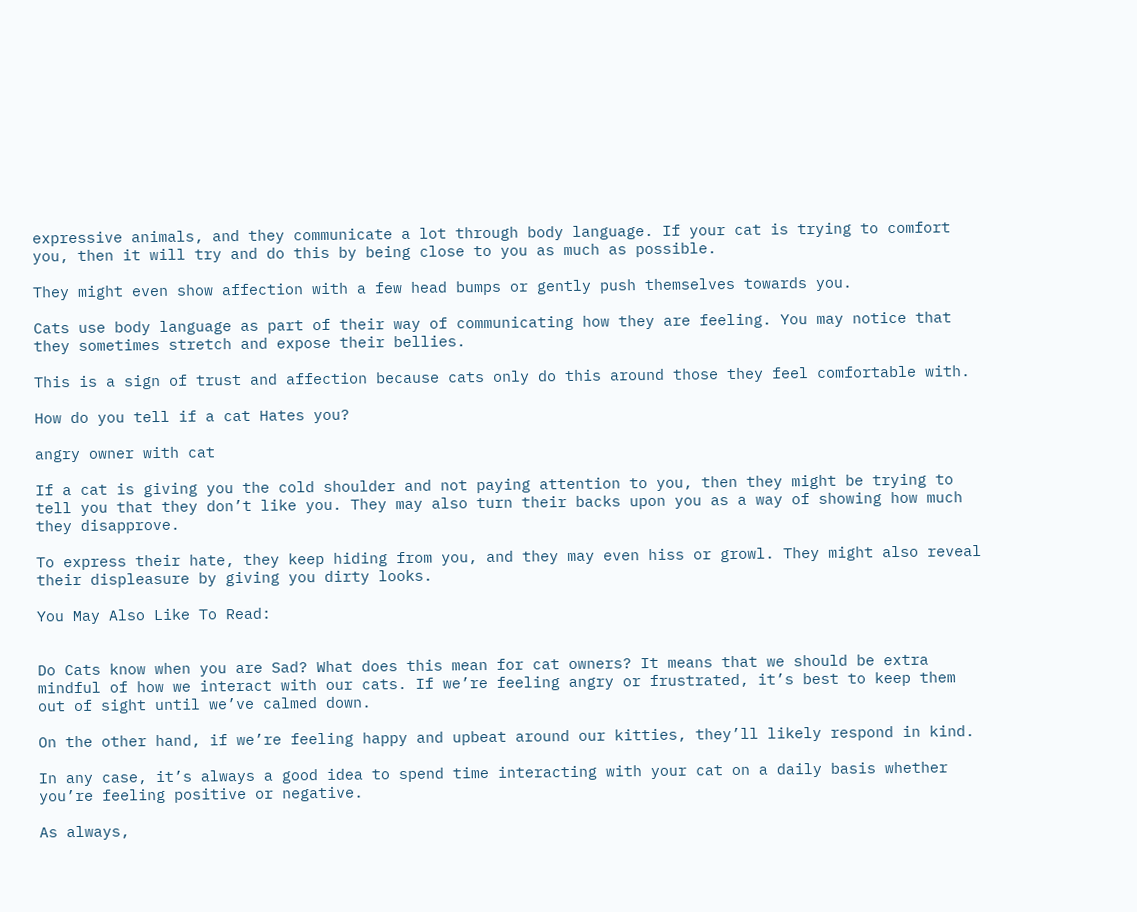expressive animals, and they communicate a lot through body language. If your cat is trying to comfort you, then it will try and do this by being close to you as much as possible.

They might even show affection with a few head bumps or gently push themselves towards you.

Cats use body language as part of their way of communicating how they are feeling. You may notice that they sometimes stretch and expose their bellies.

This is a sign of trust and affection because cats only do this around those they feel comfortable with.

How do you tell if a cat Hates you?

angry owner with cat

If a cat is giving you the cold shoulder and not paying attention to you, then they might be trying to tell you that they don’t like you. They may also turn their backs upon you as a way of showing how much they disapprove.

To express their hate, they keep hiding from you, and they may even hiss or growl. They might also reveal their displeasure by giving you dirty looks.

You May Also Like To Read:


Do Cats know when you are Sad? What does this mean for cat owners? It means that we should be extra mindful of how we interact with our cats. If we’re feeling angry or frustrated, it’s best to keep them out of sight until we’ve calmed down.

On the other hand, if we’re feeling happy and upbeat around our kitties, they’ll likely respond in kind.

In any case, it’s always a good idea to spend time interacting with your cat on a daily basis whether you’re feeling positive or negative.

As always,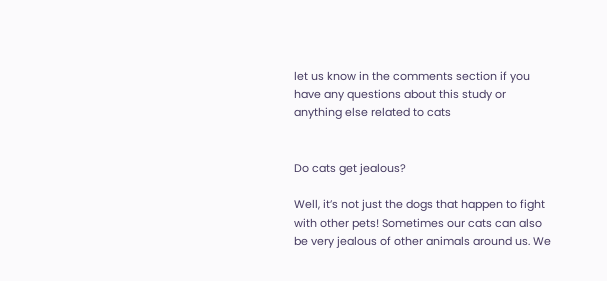let us know in the comments section if you have any questions about this study or anything else related to cats


Do cats get jealous?

Well, it’s not just the dogs that happen to fight with other pets! Sometimes our cats can also be very jealous of other animals around us. We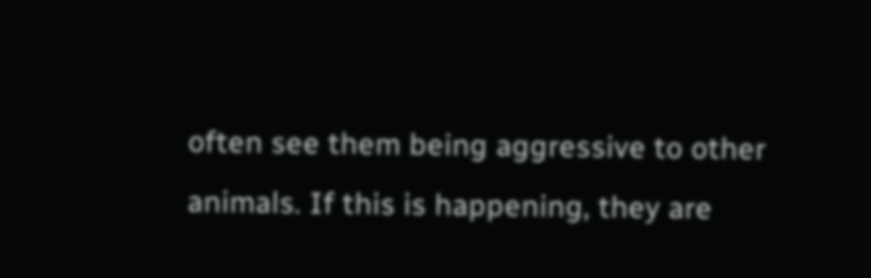often see them being aggressive to other animals. If this is happening, they are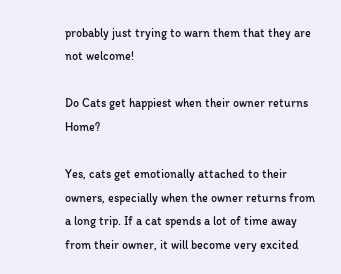probably just trying to warn them that they are not welcome!

Do Cats get happiest when their owner returns Home?

Yes, cats get emotionally attached to their owners, especially when the owner returns from a long trip. If a cat spends a lot of time away from their owner, it will become very excited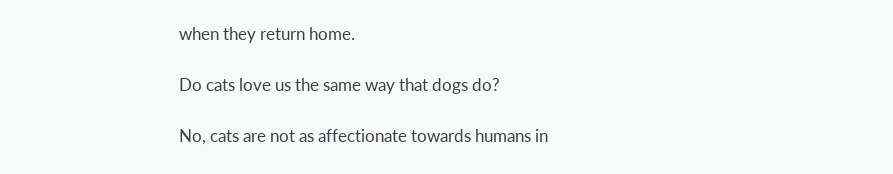when they return home.

Do cats love us the same way that dogs do?

No, cats are not as affectionate towards humans in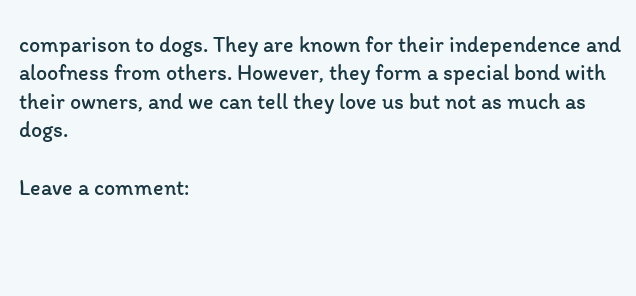comparison to dogs. They are known for their independence and aloofness from others. However, they form a special bond with their owners, and we can tell they love us but not as much as dogs.

Leave a comment: